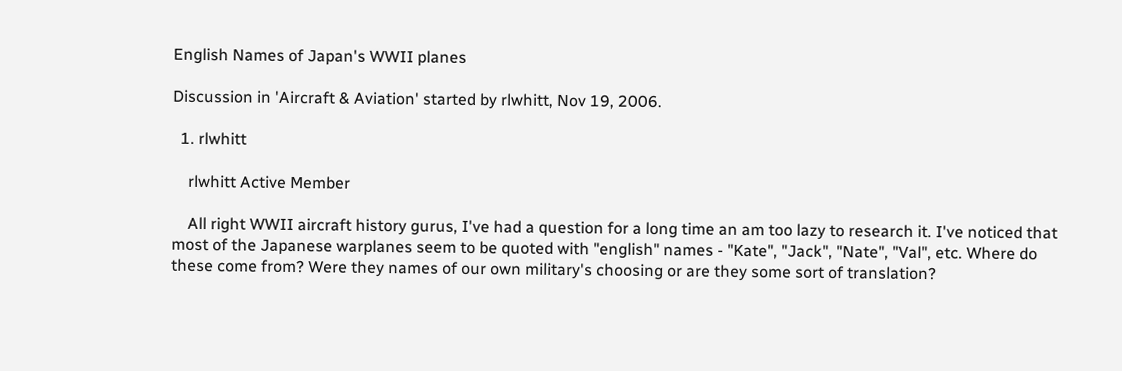English Names of Japan's WWII planes

Discussion in 'Aircraft & Aviation' started by rlwhitt, Nov 19, 2006.

  1. rlwhitt

    rlwhitt Active Member

    All right WWII aircraft history gurus, I've had a question for a long time an am too lazy to research it. I've noticed that most of the Japanese warplanes seem to be quoted with "english" names - "Kate", "Jack", "Nate", "Val", etc. Where do these come from? Were they names of our own military's choosing or are they some sort of translation?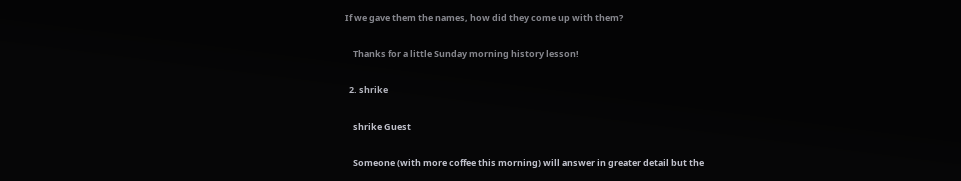If we gave them the names, how did they come up with them?

    Thanks for a little Sunday morning history lesson!

  2. shrike

    shrike Guest

    Someone (with more coffee this morning) will answer in greater detail but the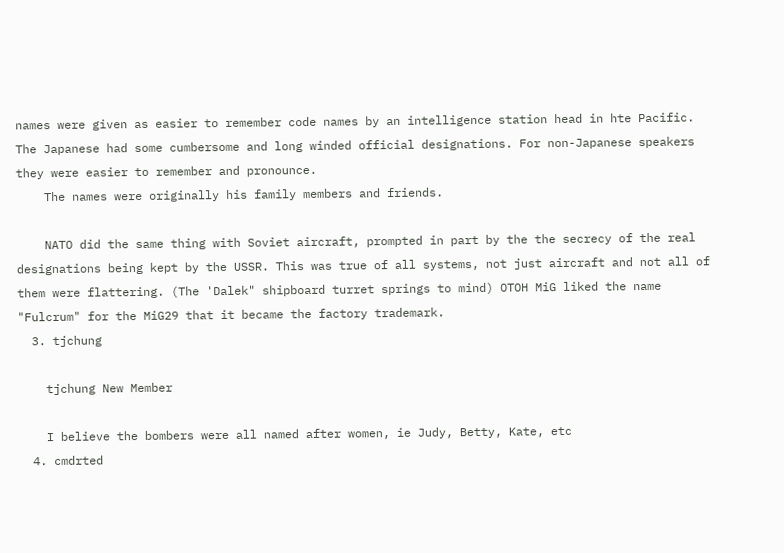names were given as easier to remember code names by an intelligence station head in hte Pacific. The Japanese had some cumbersome and long winded official designations. For non-Japanese speakers they were easier to remember and pronounce.
    The names were originally his family members and friends.

    NATO did the same thing with Soviet aircraft, prompted in part by the the secrecy of the real designations being kept by the USSR. This was true of all systems, not just aircraft and not all of them were flattering. (The 'Dalek" shipboard turret springs to mind) OTOH MiG liked the name "Fulcrum" for the MiG29 that it became the factory trademark.
  3. tjchung

    tjchung New Member

    I believe the bombers were all named after women, ie Judy, Betty, Kate, etc
  4. cmdrted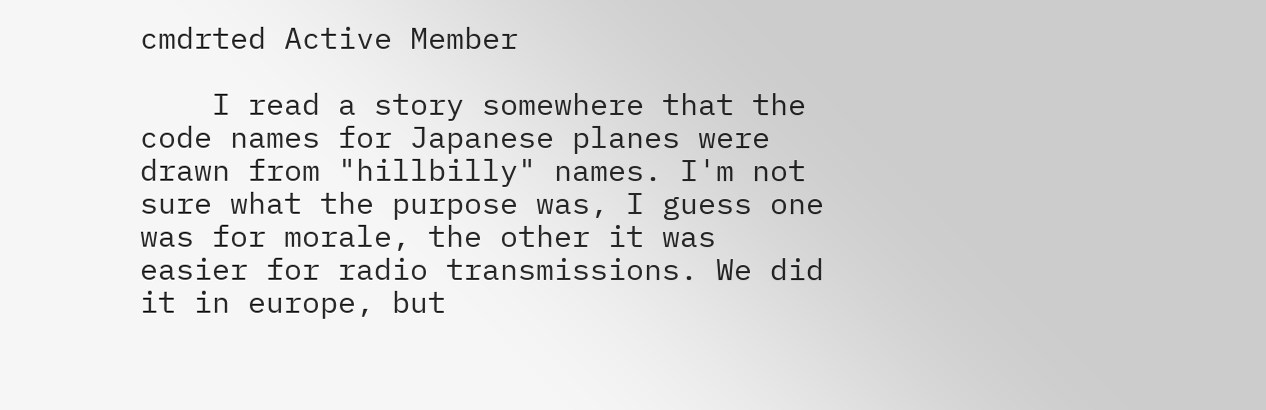cmdrted Active Member

    I read a story somewhere that the code names for Japanese planes were drawn from "hillbilly" names. I'm not sure what the purpose was, I guess one was for morale, the other it was easier for radio transmissions. We did it in europe, but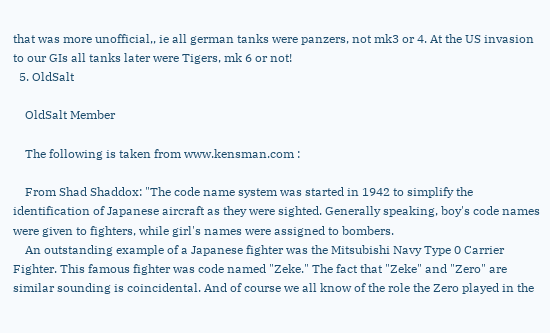that was more unofficial,, ie all german tanks were panzers, not mk3 or 4. At the US invasion to our GIs all tanks later were Tigers, mk 6 or not!
  5. OldSalt

    OldSalt Member

    The following is taken from www.kensman.com :

    From Shad Shaddox: "The code name system was started in 1942 to simplify the identification of Japanese aircraft as they were sighted. Generally speaking, boy's code names were given to fighters, while girl's names were assigned to bombers.
    An outstanding example of a Japanese fighter was the Mitsubishi Navy Type 0 Carrier Fighter. This famous fighter was code named "Zeke." The fact that "Zeke" and "Zero" are similar sounding is coincidental. And of course we all know of the role the Zero played in the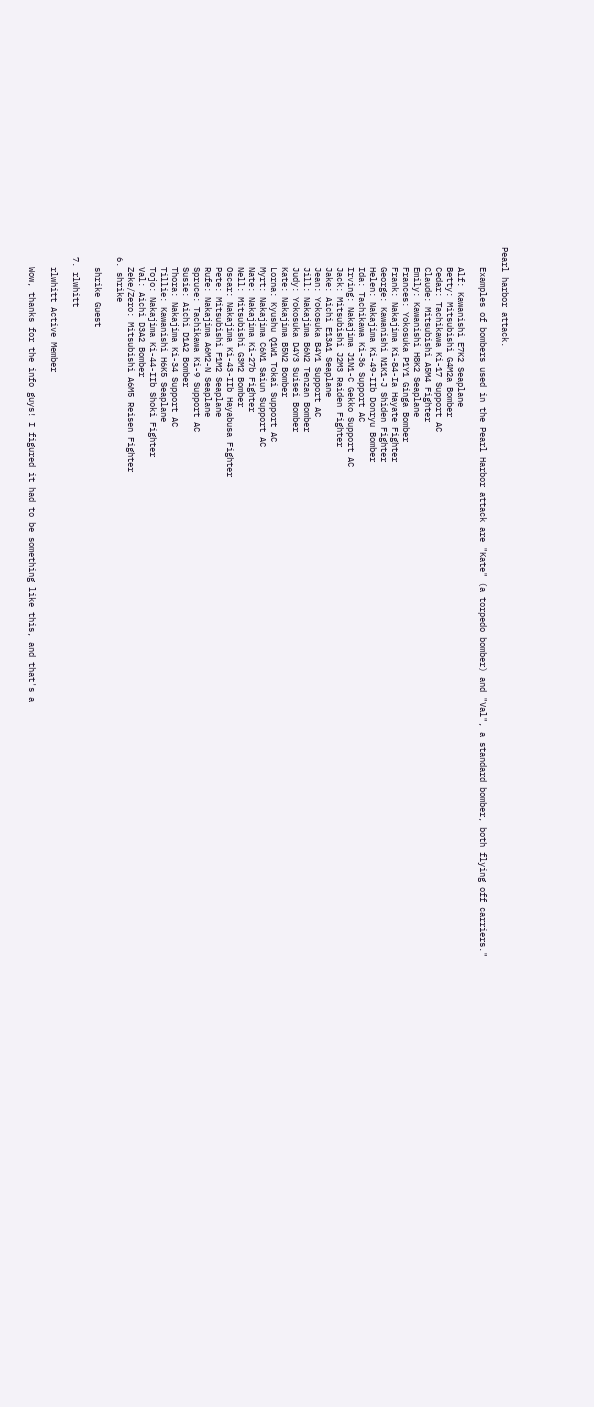Pearl harbor attack.

    Examples of bombers used in the Pearl Harbor attack are "Kate" (a torpedo bomber) and "Val", a standard bomber, both flying off carriers."

    Alf: Kawanishi E7K2 Seaplane
    Betty: Mitsubishi G4M2a Bomber
    Cedar: Tachikawa Ki-17 Support AC
    Claude: Mitsubishi A5M4 Fighter
    Emily: Kawanishi H8K2 Seaplane
    Frances: Yokosuka P1Y1 Ginga Bomber
    Frank: Nakajima Ki-84-Ia Hayate Fighter
    George: Kawanishi N1K1-J Shiden Fighter
    Helen: Nakajima Ki-49-IIb Donryu Bomber
    Ida: Tachikawa Ki-36 Support AC
    Irving: Nakajima J1N1-C Gekko Support AC
    Jack: Mitsubishi J2M3 Raiden Fighter
    Jake: Aichi E13A1 Seaplane
    Jean: Yokosuka B4Y1 Support AC
    Jill: Nakajima B6N2 Tenzan Bomber
    Judy: Yokosuka D4Y3 Suisei Bomber
    Kate: Nakajima B5N2 Bomber
    Lorna: Kyushu Q1W1 Tokai Support AC
    Myrt: Nakajima C6N1 Saiun Support AC
    Nate: Nakajima Ki-27b Fighter
    Nell: Mitsubishi G3M2 Bomber
    Oscar: Nakajima Ki-43-IIb Hayabusa Fighter
    Pete: Mitsubishi F1M2 Seaplane
    Rufe: Nakajima A6M2-N Seaplane
    Spruce: Tachikawa Ki-9 Support AC
    Susie: Aichi D1A2 Bomber
    Thora: Nakajima Ki-34 Support AC
    Tillie: Kawanishi H6K5 Seaplane
    Tojo: Nakajima Ki-44-IIb Shoki Fighter
    Val: Aichi D3A2 Bomber
    Zeke/Zero: Mitsubishi A6M5 Reisen Fighter
  6. shrike

    shrike Guest

  7. rlwhitt

    rlwhitt Active Member

    Wow, thanks for the info guys! I figured it had to be something like this, and that's a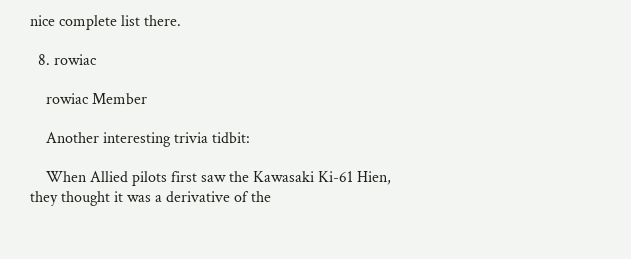nice complete list there.

  8. rowiac

    rowiac Member

    Another interesting trivia tidbit:

    When Allied pilots first saw the Kawasaki Ki-61 Hien, they thought it was a derivative of the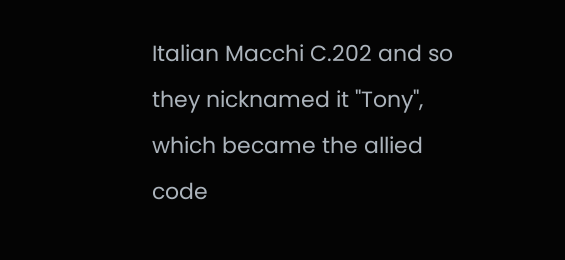Italian Macchi C.202 and so they nicknamed it "Tony", which became the allied code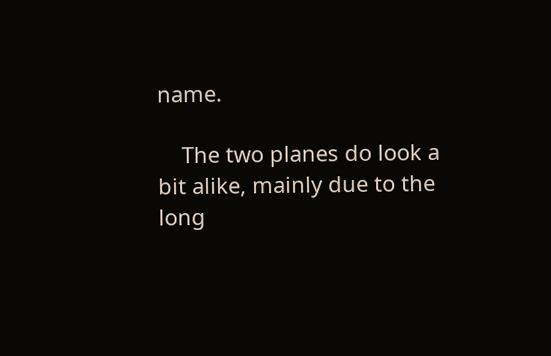name.

    The two planes do look a bit alike, mainly due to the long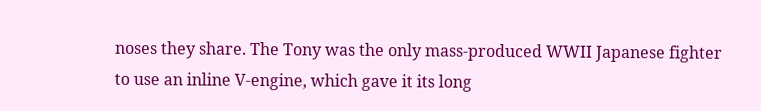noses they share. The Tony was the only mass-produced WWII Japanese fighter to use an inline V-engine, which gave it its long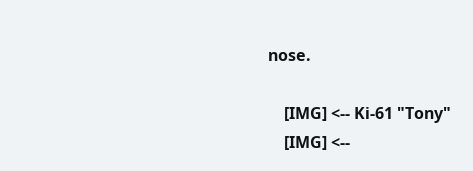nose.

    [IMG] <-- Ki-61 "Tony"
    [IMG] <--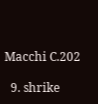Macchi C.202

  9. shrike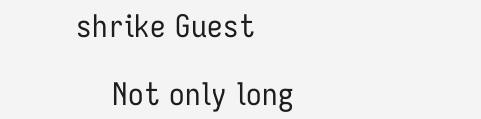shrike Guest

    Not only long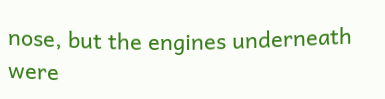nose, but the engines underneath were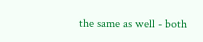the same as well - both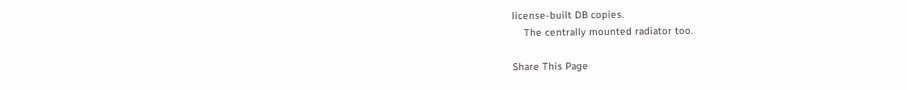license-built DB copies.
    The centrally mounted radiator too.

Share This Page